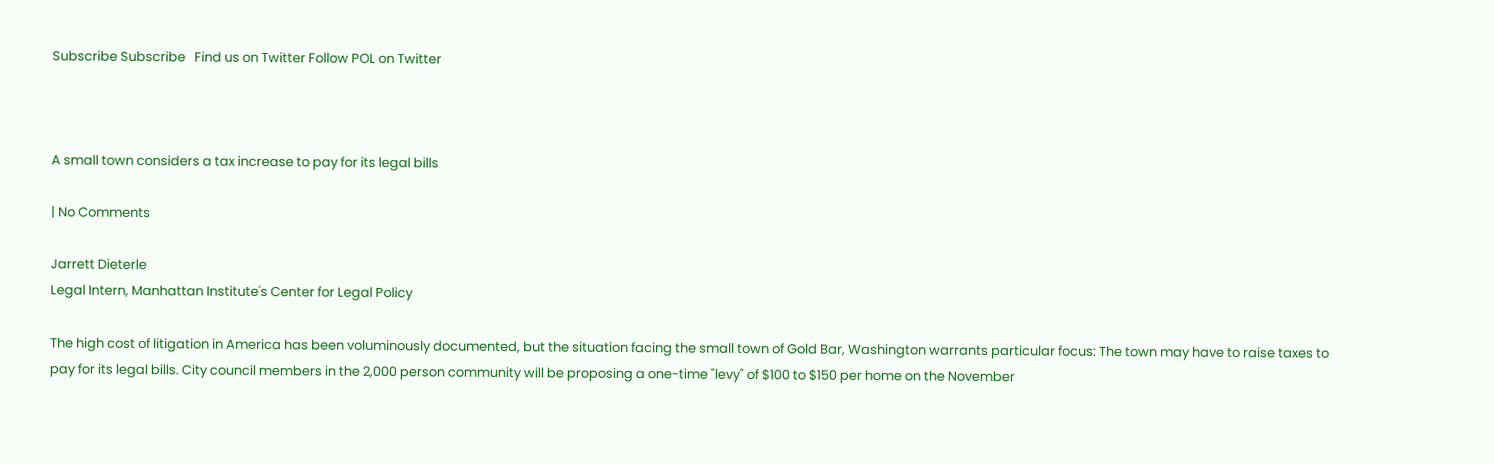Subscribe Subscribe   Find us on Twitter Follow POL on Twitter



A small town considers a tax increase to pay for its legal bills

| No Comments

Jarrett Dieterle
Legal Intern, Manhattan Institute's Center for Legal Policy

The high cost of litigation in America has been voluminously documented, but the situation facing the small town of Gold Bar, Washington warrants particular focus: The town may have to raise taxes to pay for its legal bills. City council members in the 2,000 person community will be proposing a one-time "levy" of $100 to $150 per home on the November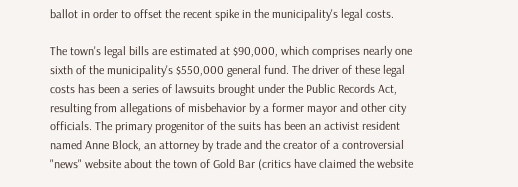ballot in order to offset the recent spike in the municipality's legal costs.

The town's legal bills are estimated at $90,000, which comprises nearly one sixth of the municipality's $550,000 general fund. The driver of these legal costs has been a series of lawsuits brought under the Public Records Act, resulting from allegations of misbehavior by a former mayor and other city officials. The primary progenitor of the suits has been an activist resident named Anne Block, an attorney by trade and the creator of a controversial "news" website about the town of Gold Bar (critics have claimed the website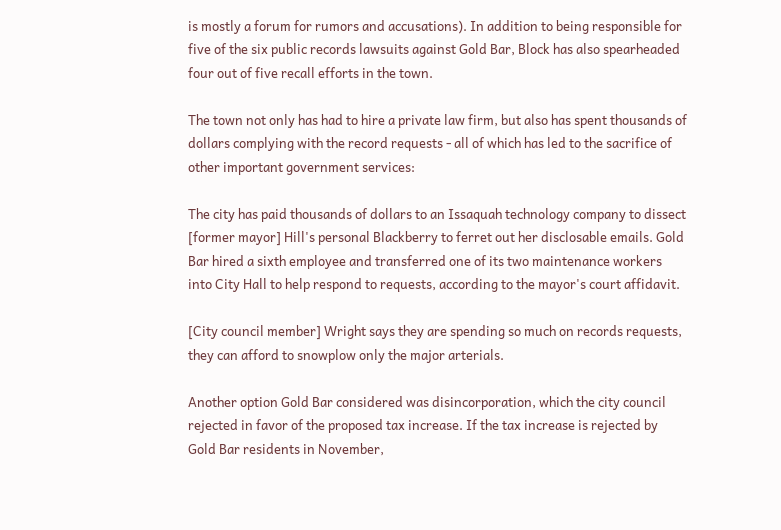is mostly a forum for rumors and accusations). In addition to being responsible for five of the six public records lawsuits against Gold Bar, Block has also spearheaded four out of five recall efforts in the town.

The town not only has had to hire a private law firm, but also has spent thousands of dollars complying with the record requests - all of which has led to the sacrifice of other important government services:

The city has paid thousands of dollars to an Issaquah technology company to dissect [former mayor] Hill's personal Blackberry to ferret out her disclosable emails. Gold Bar hired a sixth employee and transferred one of its two maintenance workers into City Hall to help respond to requests, according to the mayor's court affidavit.

[City council member] Wright says they are spending so much on records requests, they can afford to snowplow only the major arterials.

Another option Gold Bar considered was disincorporation, which the city council rejected in favor of the proposed tax increase. If the tax increase is rejected by Gold Bar residents in November,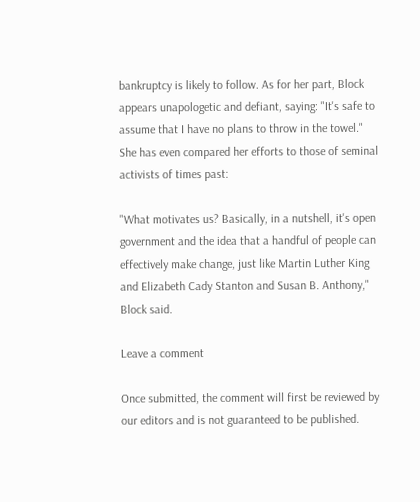bankruptcy is likely to follow. As for her part, Block appears unapologetic and defiant, saying: "It's safe to assume that I have no plans to throw in the towel." She has even compared her efforts to those of seminal activists of times past:

"What motivates us? Basically, in a nutshell, it's open government and the idea that a handful of people can effectively make change, just like Martin Luther King and Elizabeth Cady Stanton and Susan B. Anthony," Block said.

Leave a comment

Once submitted, the comment will first be reviewed by our editors and is not guaranteed to be published.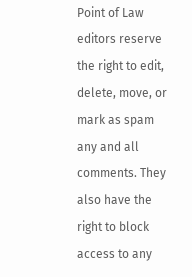Point of Law editors reserve the right to edit, delete, move, or mark as spam any and all comments. They also have the right to block access to any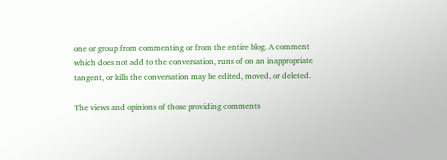one or group from commenting or from the entire blog. A comment which does not add to the conversation, runs of on an inappropriate tangent, or kills the conversation may be edited, moved, or deleted.

The views and opinions of those providing comments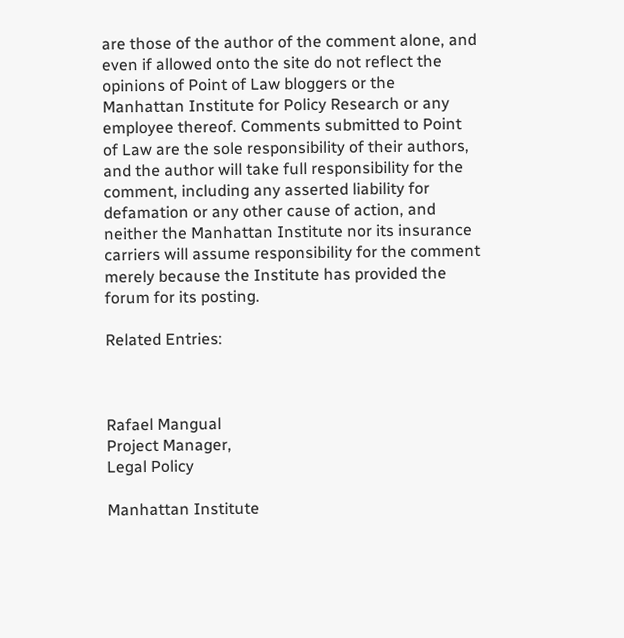are those of the author of the comment alone, and even if allowed onto the site do not reflect the opinions of Point of Law bloggers or the Manhattan Institute for Policy Research or any employee thereof. Comments submitted to Point of Law are the sole responsibility of their authors, and the author will take full responsibility for the comment, including any asserted liability for defamation or any other cause of action, and neither the Manhattan Institute nor its insurance carriers will assume responsibility for the comment merely because the Institute has provided the forum for its posting.

Related Entries:



Rafael Mangual
Project Manager,
Legal Policy

Manhattan Institute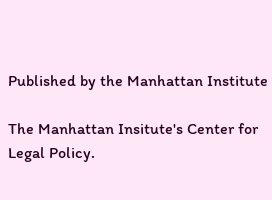Published by the Manhattan Institute

The Manhattan Insitute's Center for Legal Policy.